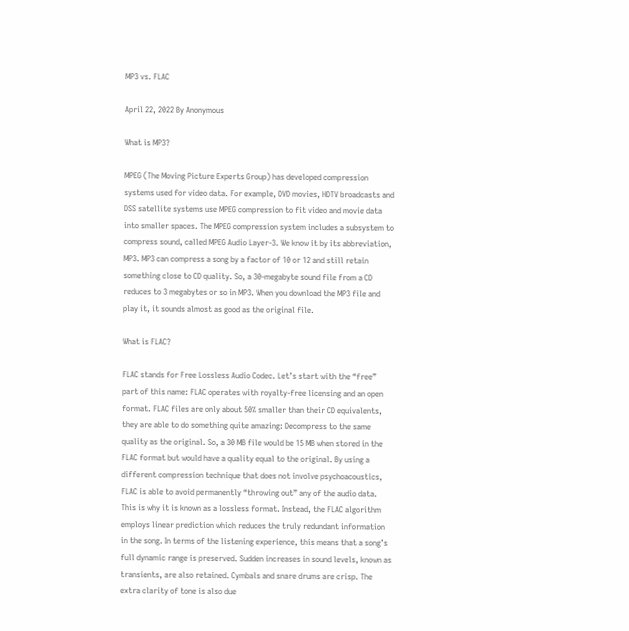MP3 vs. FLAC

April 22, 2022 By Anonymous

What is MP3?

MPEG (The Moving Picture Experts Group) has developed compression systems used for video data. For example, DVD movies, HDTV broadcasts and DSS satellite systems use MPEG compression to fit video and movie data into smaller spaces. The MPEG compression system includes a subsystem to compress sound, called MPEG Audio Layer-3. We know it by its abbreviation, MP3. MP3 can compress a song by a factor of 10 or 12 and still retain something close to CD quality. So, a 30-megabyte sound file from a CD reduces to 3 megabytes or so in MP3. When you download the MP3 file and play it, it sounds almost as good as the original file.

What is FLAC?

FLAC stands for Free Lossless Audio Codec. Let’s start with the “free” part of this name: FLAC operates with royalty-free licensing and an open format. FLAC files are only about 50% smaller than their CD equivalents, they are able to do something quite amazing: Decompress to the same quality as the original. So, a 30 MB file would be 15 MB when stored in the FLAC format but would have a quality equal to the original. By using a different compression technique that does not involve psychoacoustics, FLAC is able to avoid permanently “throwing out” any of the audio data. This is why it is known as a lossless format. Instead, the FLAC algorithm employs linear prediction which reduces the truly redundant information in the song. In terms of the listening experience, this means that a song’s full dynamic range is preserved. Sudden increases in sound levels, known as transients, are also retained. Cymbals and snare drums are crisp. The extra clarity of tone is also due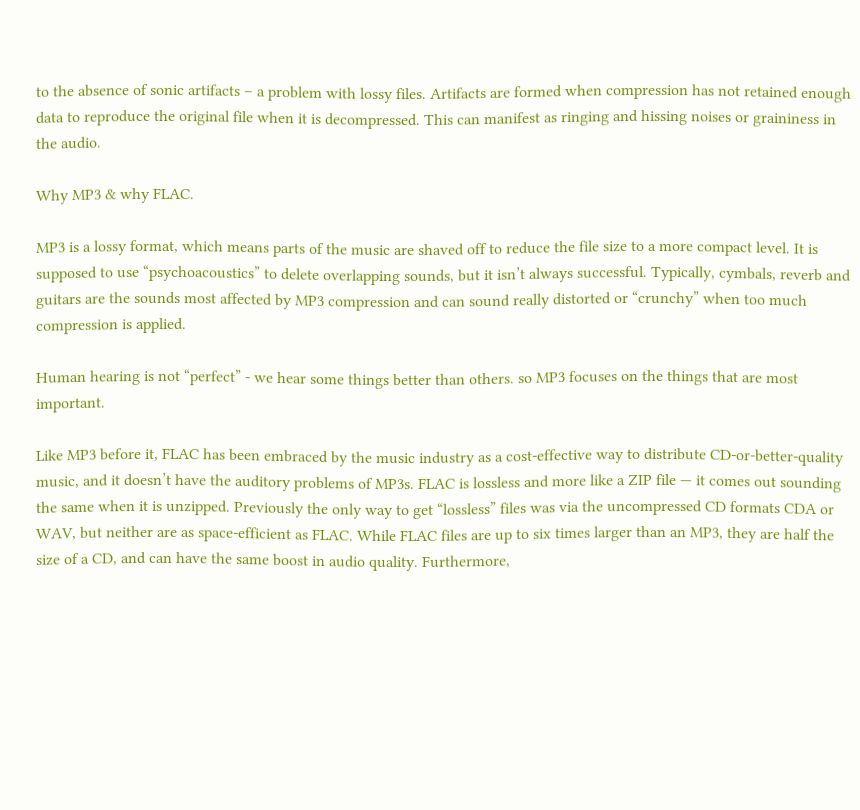to the absence of sonic artifacts – a problem with lossy files. Artifacts are formed when compression has not retained enough data to reproduce the original file when it is decompressed. This can manifest as ringing and hissing noises or graininess in the audio.

Why MP3 & why FLAC.

MP3 is a lossy format, which means parts of the music are shaved off to reduce the file size to a more compact level. It is supposed to use “psychoacoustics” to delete overlapping sounds, but it isn’t always successful. Typically, cymbals, reverb and guitars are the sounds most affected by MP3 compression and can sound really distorted or “crunchy” when too much compression is applied.

Human hearing is not “perfect” - we hear some things better than others. so MP3 focuses on the things that are most important.

Like MP3 before it, FLAC has been embraced by the music industry as a cost-effective way to distribute CD-or-better-quality music, and it doesn’t have the auditory problems of MP3s. FLAC is lossless and more like a ZIP file — it comes out sounding the same when it is unzipped. Previously the only way to get “lossless” files was via the uncompressed CD formats CDA or WAV, but neither are as space-efficient as FLAC. While FLAC files are up to six times larger than an MP3, they are half the size of a CD, and can have the same boost in audio quality. Furthermore,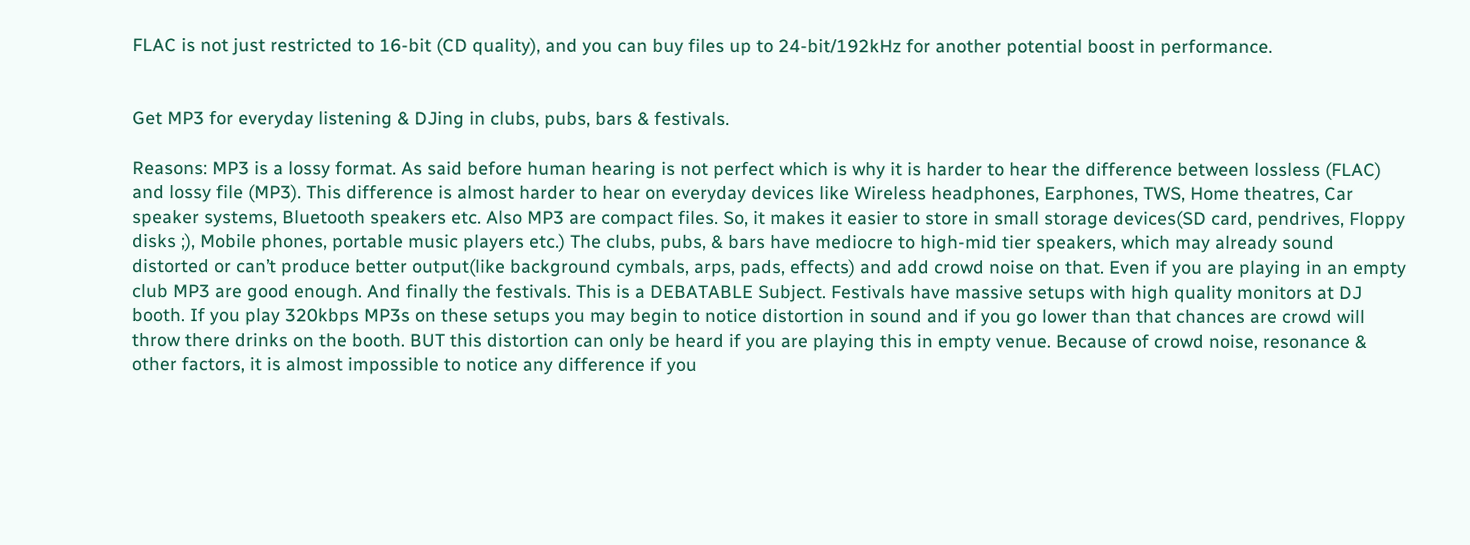FLAC is not just restricted to 16-bit (CD quality), and you can buy files up to 24-bit/192kHz for another potential boost in performance.


Get MP3 for everyday listening & DJing in clubs, pubs, bars & festivals.

Reasons: MP3 is a lossy format. As said before human hearing is not perfect which is why it is harder to hear the difference between lossless (FLAC) and lossy file (MP3). This difference is almost harder to hear on everyday devices like Wireless headphones, Earphones, TWS, Home theatres, Car speaker systems, Bluetooth speakers etc. Also MP3 are compact files. So, it makes it easier to store in small storage devices(SD card, pendrives, Floppy disks ;), Mobile phones, portable music players etc.) The clubs, pubs, & bars have mediocre to high-mid tier speakers, which may already sound distorted or can’t produce better output(like background cymbals, arps, pads, effects) and add crowd noise on that. Even if you are playing in an empty club MP3 are good enough. And finally the festivals. This is a DEBATABLE Subject. Festivals have massive setups with high quality monitors at DJ booth. If you play 320kbps MP3s on these setups you may begin to notice distortion in sound and if you go lower than that chances are crowd will throw there drinks on the booth. BUT this distortion can only be heard if you are playing this in empty venue. Because of crowd noise, resonance & other factors, it is almost impossible to notice any difference if you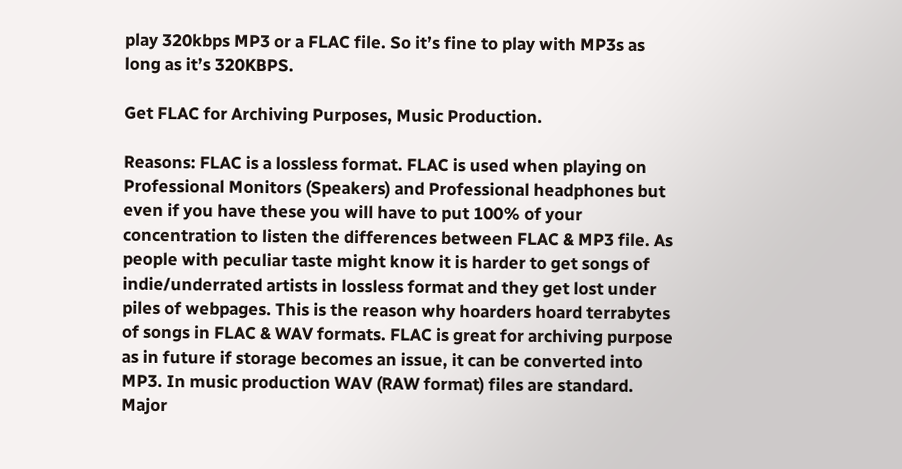play 320kbps MP3 or a FLAC file. So it’s fine to play with MP3s as long as it’s 320KBPS.

Get FLAC for Archiving Purposes, Music Production.

Reasons: FLAC is a lossless format. FLAC is used when playing on Professional Monitors (Speakers) and Professional headphones but even if you have these you will have to put 100% of your concentration to listen the differences between FLAC & MP3 file. As people with peculiar taste might know it is harder to get songs of indie/underrated artists in lossless format and they get lost under piles of webpages. This is the reason why hoarders hoard terrabytes of songs in FLAC & WAV formats. FLAC is great for archiving purpose as in future if storage becomes an issue, it can be converted into MP3. In music production WAV (RAW format) files are standard. Major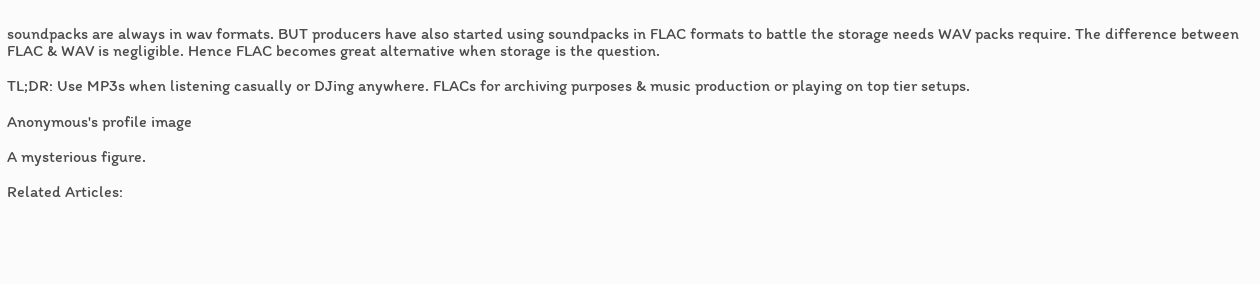soundpacks are always in wav formats. BUT producers have also started using soundpacks in FLAC formats to battle the storage needs WAV packs require. The difference between FLAC & WAV is negligible. Hence FLAC becomes great alternative when storage is the question.

TL;DR: Use MP3s when listening casually or DJing anywhere. FLACs for archiving purposes & music production or playing on top tier setups.

Anonymous's profile image

A mysterious figure.

Related Articles: